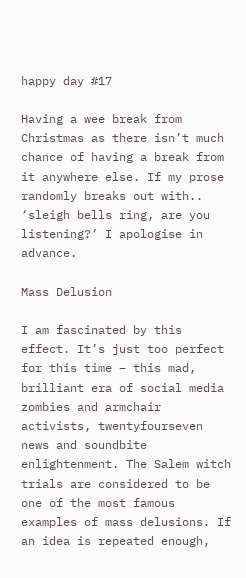happy day #17

Having a wee break from Christmas as there isn’t much chance of having a break from it anywhere else. If my prose randomly breaks out with.. ‘sleigh bells ring, are you listening?’ I apologise in advance.

Mass Delusion

I am fascinated by this effect. It’s just too perfect for this time – this mad, brilliant era of social media zombies and armchair activists, twentyfourseven news and soundbite enlightenment. The Salem witch trials are considered to be one of the most famous examples of mass delusions. If an idea is repeated enough,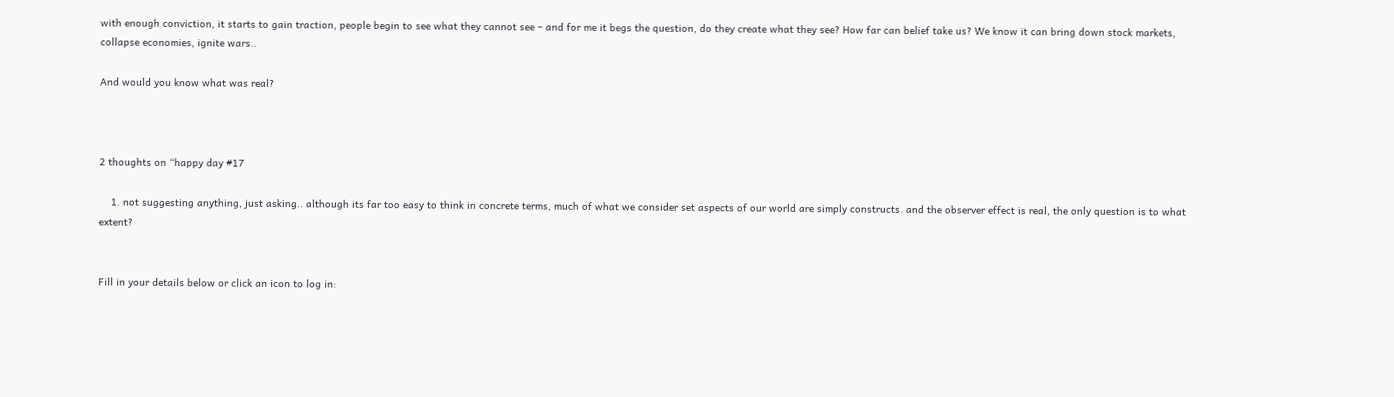with enough conviction, it starts to gain traction, people begin to see what they cannot see – and for me it begs the question, do they create what they see? How far can belief take us? We know it can bring down stock markets, collapse economies, ignite wars..

And would you know what was real?



2 thoughts on “happy day #17

    1. not suggesting anything, just asking.. although its far too easy to think in concrete terms, much of what we consider set aspects of our world are simply constructs. and the observer effect is real, the only question is to what extent?


Fill in your details below or click an icon to log in: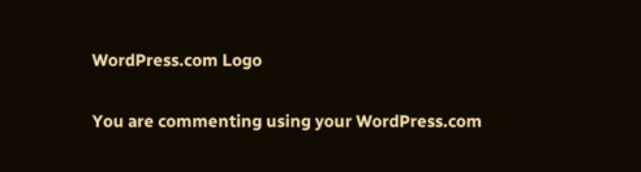WordPress.com Logo

You are commenting using your WordPress.com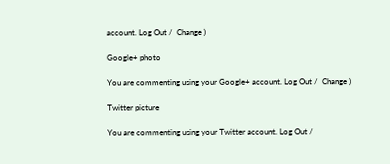account. Log Out /  Change )

Google+ photo

You are commenting using your Google+ account. Log Out /  Change )

Twitter picture

You are commenting using your Twitter account. Log Out /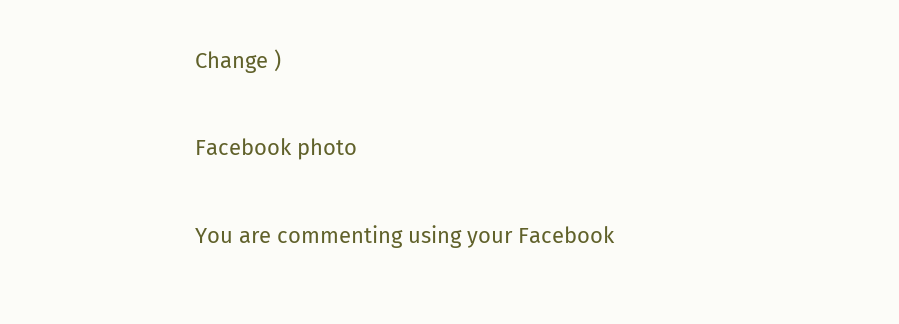Change )

Facebook photo

You are commenting using your Facebook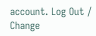account. Log Out /  Change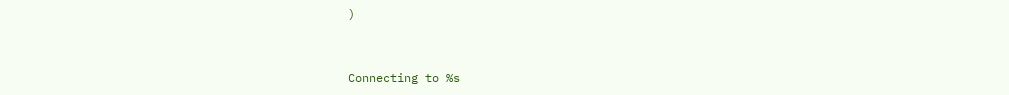)


Connecting to %s